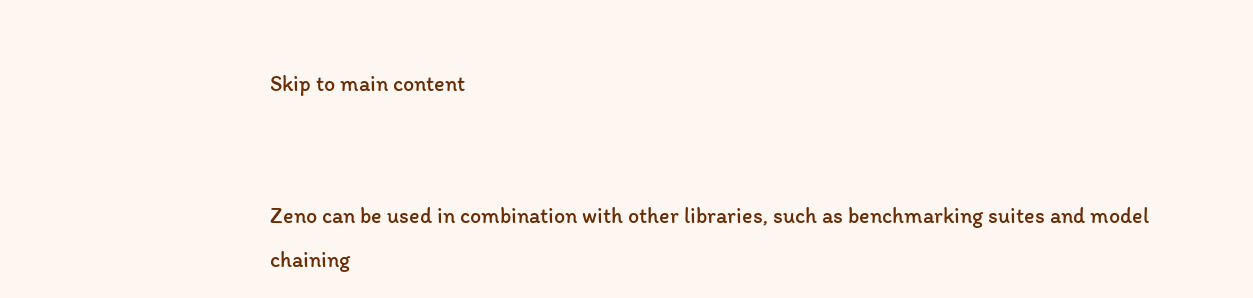Skip to main content


Zeno can be used in combination with other libraries, such as benchmarking suites and model chaining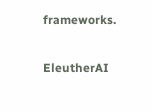frameworks.

EleutherAI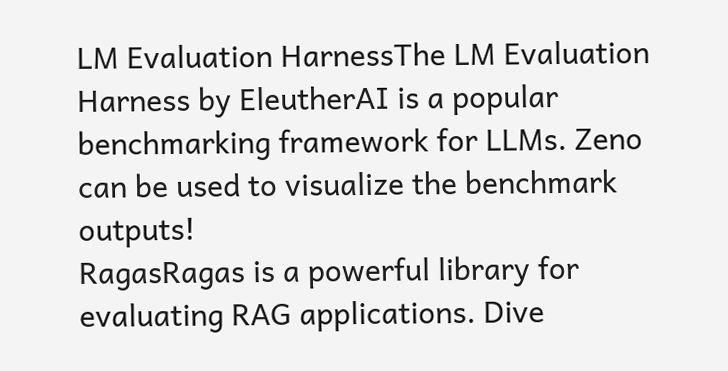LM Evaluation HarnessThe LM Evaluation Harness by EleutherAI is a popular benchmarking framework for LLMs. Zeno can be used to visualize the benchmark outputs!
RagasRagas is a powerful library for evaluating RAG applications. Dive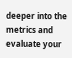deeper into the metrics and evaluate your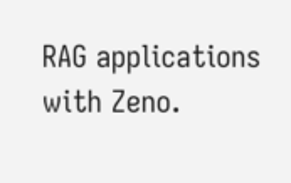RAG applications with Zeno.